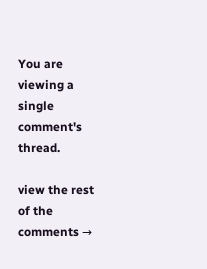You are viewing a single comment's thread.

view the rest of the comments →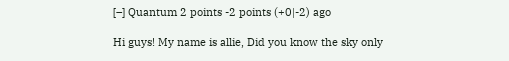[–] Quantum 2 points -2 points (+0|-2) ago

Hi guys! My name is allie, Did you know the sky only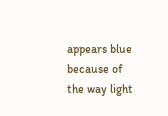appears blue because of the way light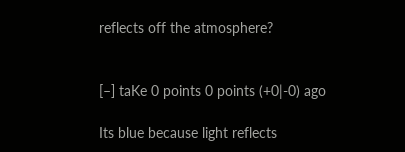reflects off the atmosphere?


[–] taKe 0 points 0 points (+0|-0) ago

Its blue because light reflects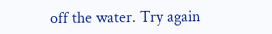off the water. Try again